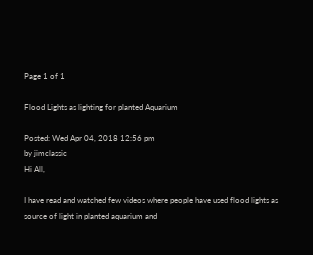Page 1 of 1

Flood Lights as lighting for planted Aquarium

Posted: Wed Apr 04, 2018 12:56 pm
by jimclassic
Hi All,

I have read and watched few videos where people have used flood lights as source of light in planted aquarium and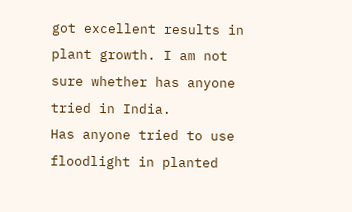got excellent results in plant growth. I am not sure whether has anyone tried in India.
Has anyone tried to use floodlight in planted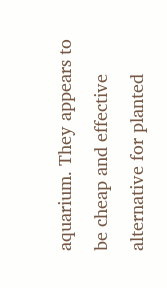aquarium. They appears to be cheap and effective alternative for planted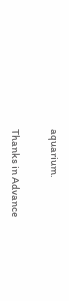aquarium.

Thanks in Advance